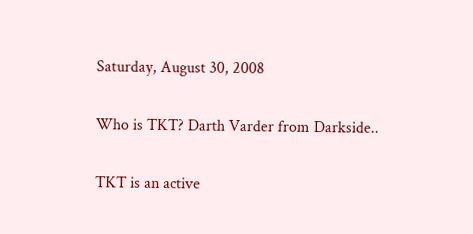Saturday, August 30, 2008

Who is TKT? Darth Varder from Darkside..

TKT is an active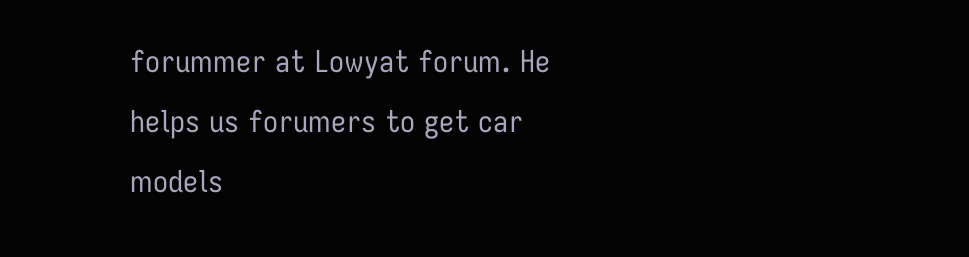forummer at Lowyat forum. He helps us forumers to get car models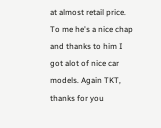at almost retail price. To me he's a nice chap and thanks to him I got alot of nice car models. Again TKT,
thanks for you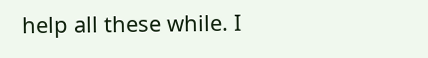help all these while. I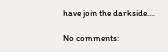have join the darkside....

No comments: